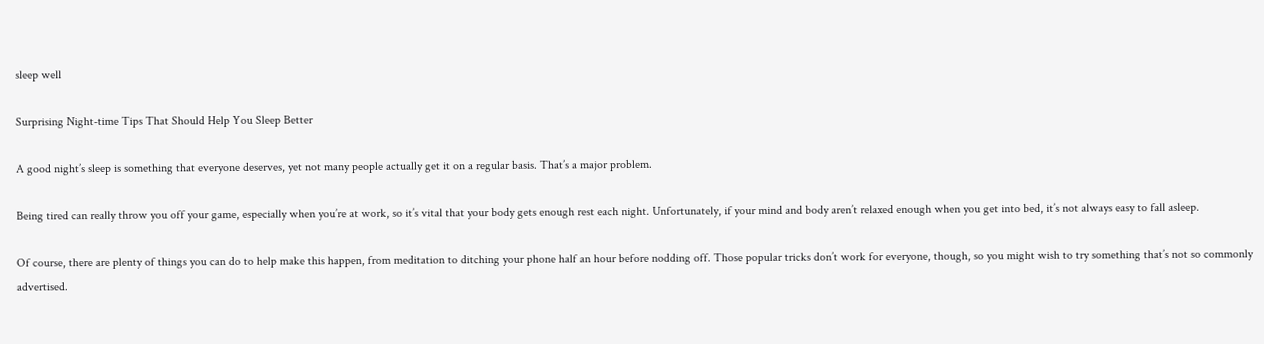sleep well

Surprising Night-time Tips That Should Help You Sleep Better

A good night’s sleep is something that everyone deserves, yet not many people actually get it on a regular basis. That’s a major problem.

Being tired can really throw you off your game, especially when you’re at work, so it’s vital that your body gets enough rest each night. Unfortunately, if your mind and body aren’t relaxed enough when you get into bed, it’s not always easy to fall asleep.

Of course, there are plenty of things you can do to help make this happen, from meditation to ditching your phone half an hour before nodding off. Those popular tricks don’t work for everyone, though, so you might wish to try something that’s not so commonly advertised.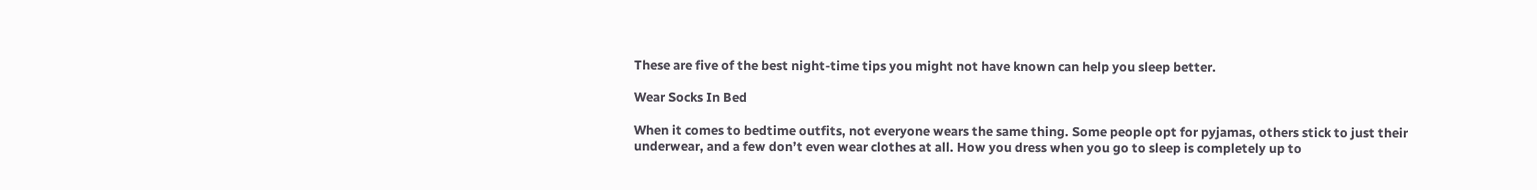These are five of the best night-time tips you might not have known can help you sleep better.

Wear Socks In Bed

When it comes to bedtime outfits, not everyone wears the same thing. Some people opt for pyjamas, others stick to just their underwear, and a few don’t even wear clothes at all. How you dress when you go to sleep is completely up to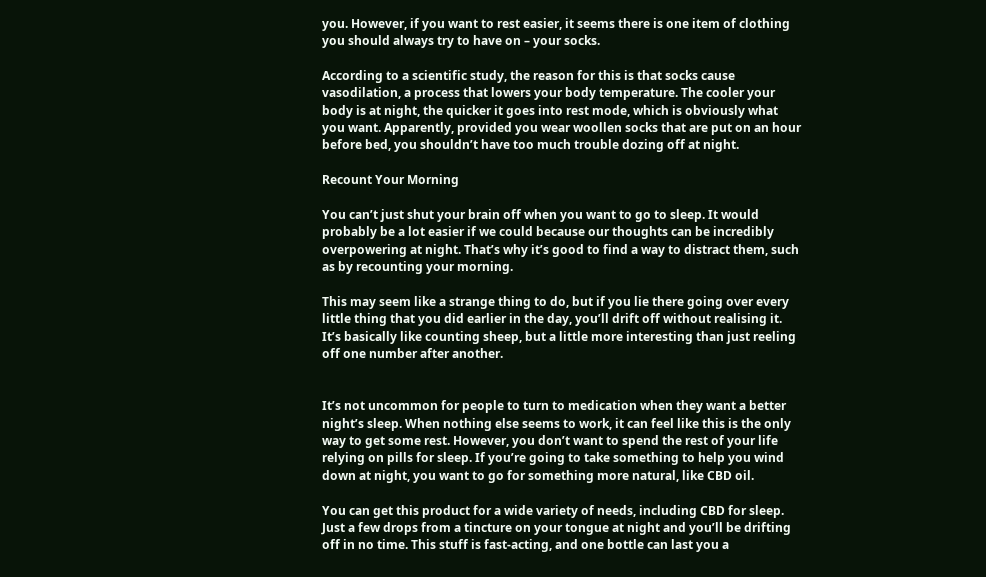you. However, if you want to rest easier, it seems there is one item of clothing you should always try to have on – your socks.

According to a scientific study, the reason for this is that socks cause vasodilation, a process that lowers your body temperature. The cooler your body is at night, the quicker it goes into rest mode, which is obviously what you want. Apparently, provided you wear woollen socks that are put on an hour before bed, you shouldn’t have too much trouble dozing off at night.

Recount Your Morning

You can’t just shut your brain off when you want to go to sleep. It would probably be a lot easier if we could because our thoughts can be incredibly overpowering at night. That’s why it’s good to find a way to distract them, such as by recounting your morning.

This may seem like a strange thing to do, but if you lie there going over every little thing that you did earlier in the day, you’ll drift off without realising it. It’s basically like counting sheep, but a little more interesting than just reeling off one number after another.


It’s not uncommon for people to turn to medication when they want a better night’s sleep. When nothing else seems to work, it can feel like this is the only way to get some rest. However, you don’t want to spend the rest of your life relying on pills for sleep. If you’re going to take something to help you wind down at night, you want to go for something more natural, like CBD oil.

You can get this product for a wide variety of needs, including CBD for sleep. Just a few drops from a tincture on your tongue at night and you’ll be drifting off in no time. This stuff is fast-acting, and one bottle can last you a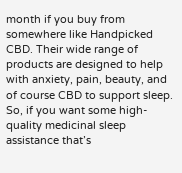month if you buy from somewhere like Handpicked CBD. Their wide range of products are designed to help with anxiety, pain, beauty, and of course CBD to support sleep. So, if you want some high-quality medicinal sleep assistance that’s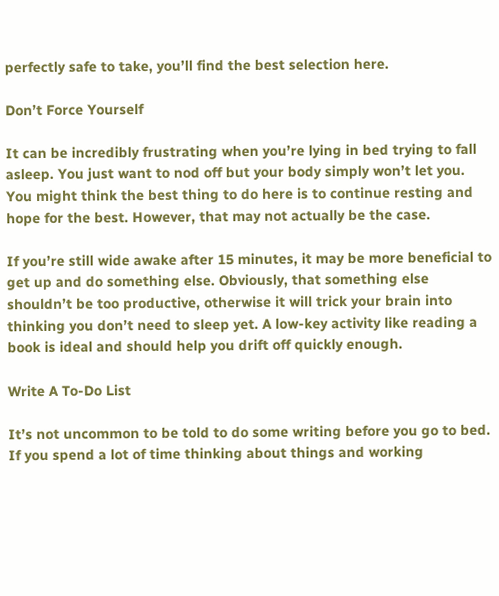perfectly safe to take, you’ll find the best selection here.

Don’t Force Yourself

It can be incredibly frustrating when you’re lying in bed trying to fall asleep. You just want to nod off but your body simply won’t let you. You might think the best thing to do here is to continue resting and hope for the best. However, that may not actually be the case.

If you’re still wide awake after 15 minutes, it may be more beneficial to get up and do something else. Obviously, that something else shouldn’t be too productive, otherwise it will trick your brain into thinking you don’t need to sleep yet. A low-key activity like reading a book is ideal and should help you drift off quickly enough.

Write A To-Do List

It’s not uncommon to be told to do some writing before you go to bed. If you spend a lot of time thinking about things and working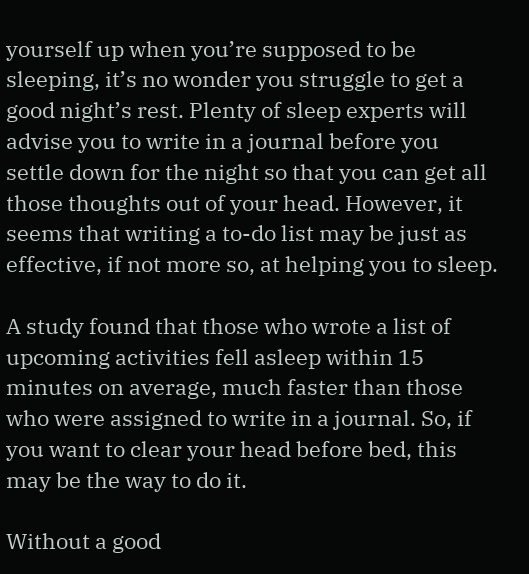yourself up when you’re supposed to be sleeping, it’s no wonder you struggle to get a good night’s rest. Plenty of sleep experts will advise you to write in a journal before you settle down for the night so that you can get all those thoughts out of your head. However, it seems that writing a to-do list may be just as effective, if not more so, at helping you to sleep.

A study found that those who wrote a list of upcoming activities fell asleep within 15 minutes on average, much faster than those who were assigned to write in a journal. So, if you want to clear your head before bed, this may be the way to do it.

Without a good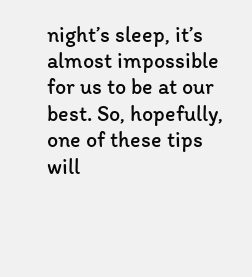night’s sleep, it’s almost impossible for us to be at our best. So, hopefully, one of these tips will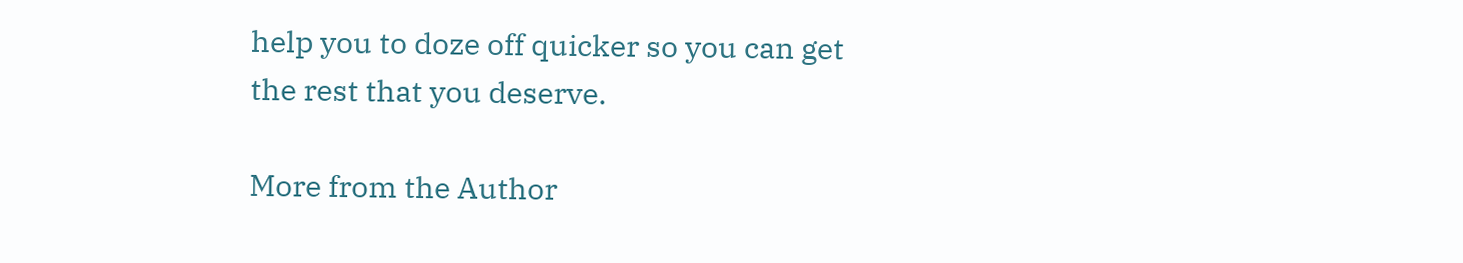help you to doze off quicker so you can get the rest that you deserve.

More from the Author